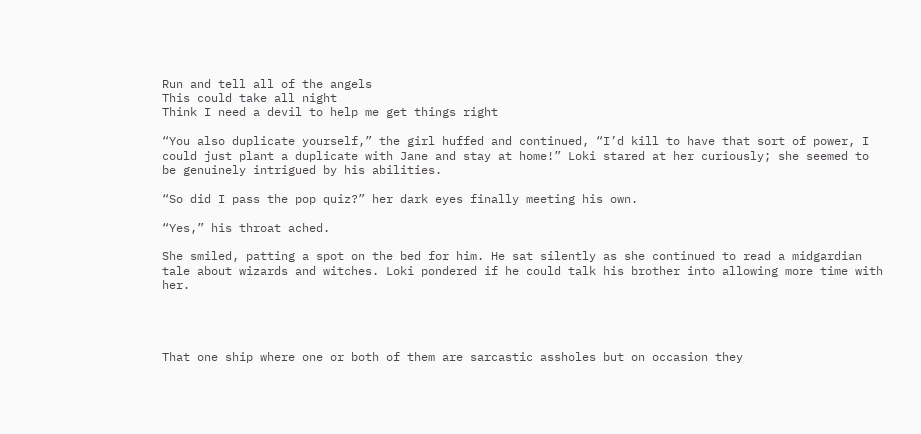Run and tell all of the angels
This could take all night
Think I need a devil to help me get things right

“You also duplicate yourself,” the girl huffed and continued, “I’d kill to have that sort of power, I could just plant a duplicate with Jane and stay at home!” Loki stared at her curiously; she seemed to be genuinely intrigued by his abilities.

“So did I pass the pop quiz?” her dark eyes finally meeting his own.

“Yes,” his throat ached.

She smiled, patting a spot on the bed for him. He sat silently as she continued to read a midgardian tale about wizards and witches. Loki pondered if he could talk his brother into allowing more time with her.




That one ship where one or both of them are sarcastic assholes but on occasion they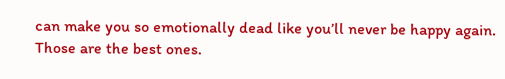can make you so emotionally dead like you’ll never be happy again.
Those are the best ones.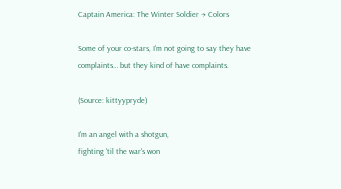Captain America: The Winter Soldier → Colors

Some of your co-stars, I’m not going to say they have complaints… but they kind of have complaints.

(Source: kittyypryde)

I'm an angel with a shotgun,
fighting 'til the war's won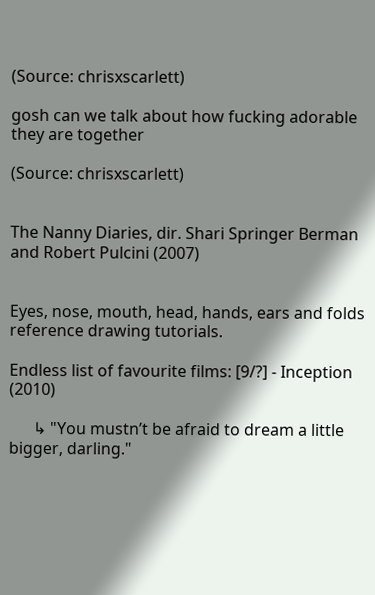(Source: chrisxscarlett)

gosh can we talk about how fucking adorable they are together

(Source: chrisxscarlett)


The Nanny Diaries, dir. Shari Springer Berman and Robert Pulcini (2007)


Eyes, nose, mouth, head, hands, ears and folds reference drawing tutorials.

Endless list of favourite films: [9/?] - Inception (2010)

      ↳ "You mustn’t be afraid to dream a little bigger, darling."